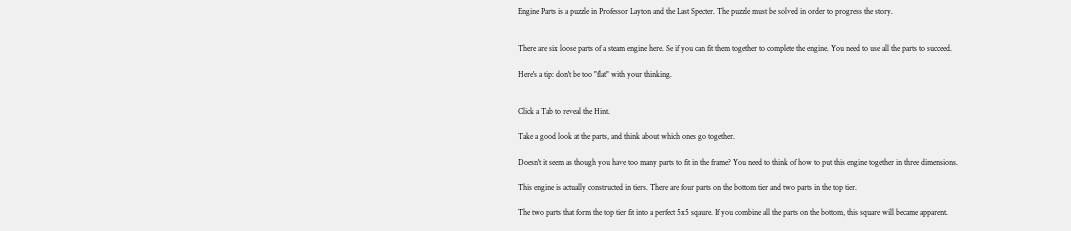Engine Parts is a puzzle in Professor Layton and the Last Specter. The puzzle must be solved in order to progress the story.


There are six loose parts of a steam engine here. Se if you can fit them together to complete the engine. You need to use all the parts to succeed.

Here's a tip: don't be too "flat" with your thinking.


Click a Tab to reveal the Hint.

Take a good look at the parts, and think about which ones go together.

Doesn't it seem as though you have too many parts to fit in the frame? You need to think of how to put this engine together in three dimensions.

This engine is actually constructed in tiers. There are four parts on the bottom tier and two parts in the top tier.

The two parts that form the top tier fit into a perfect 5x5 sqaure. If you combine all the parts on the bottom, this square will became apparent.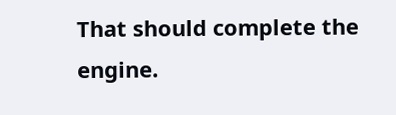That should complete the engine.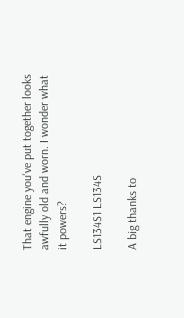That engine you've put together looks awfully old and worn. I wonder what it powers?

LS134S1 LS134S

A big thanks to